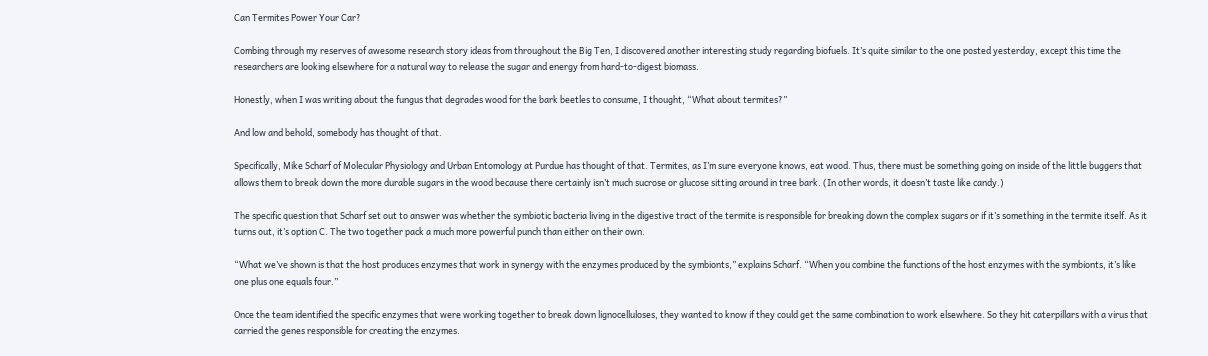Can Termites Power Your Car?

Combing through my reserves of awesome research story ideas from throughout the Big Ten, I discovered another interesting study regarding biofuels. It’s quite similar to the one posted yesterday, except this time the researchers are looking elsewhere for a natural way to release the sugar and energy from hard-to-digest biomass.

Honestly, when I was writing about the fungus that degrades wood for the bark beetles to consume, I thought, “What about termites?”

And low and behold, somebody has thought of that.

Specifically, Mike Scharf of Molecular Physiology and Urban Entomology at Purdue has thought of that. Termites, as I’m sure everyone knows, eat wood. Thus, there must be something going on inside of the little buggers that allows them to break down the more durable sugars in the wood because there certainly isn’t much sucrose or glucose sitting around in tree bark. (In other words, it doesn’t taste like candy.)

The specific question that Scharf set out to answer was whether the symbiotic bacteria living in the digestive tract of the termite is responsible for breaking down the complex sugars or if it’s something in the termite itself. As it turns out, it’s option C. The two together pack a much more powerful punch than either on their own.

“What we’ve shown is that the host produces enzymes that work in synergy with the enzymes produced by the symbionts,” explains Scharf. “When you combine the functions of the host enzymes with the symbionts, it’s like one plus one equals four.”

Once the team identified the specific enzymes that were working together to break down lignocelluloses, they wanted to know if they could get the same combination to work elsewhere. So they hit caterpillars with a virus that carried the genes responsible for creating the enzymes.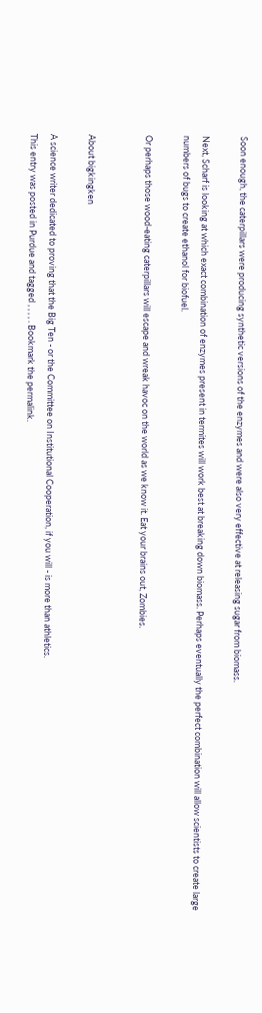Soon enough, the caterpillars were producing synthetic versions of the enzymes and were also very effective at releasing sugar from biomass.

Next, Scharf is looking at which exact combination of enzymes present in termites will work best at breaking down biomass. Perhaps eventually the perfect combination will allow scientists to create large numbers of bugs to create ethanol for biofuel.

Or perhaps those wood-eating caterpillars will escape and wreak havoc on the world as we know it. Eat your brains out, Zombies.


About bigkingken

A science writer dedicated to proving that the Big Ten - or the Committee on Institutional Cooperation, if you will - is more than athletics.
This entry was posted in Purdue and tagged , , , , . Bookmark the permalink.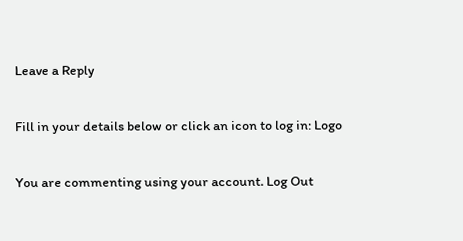Leave a Reply

Fill in your details below or click an icon to log in: Logo

You are commenting using your account. Log Out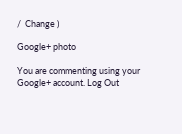/  Change )

Google+ photo

You are commenting using your Google+ account. Log Out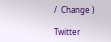/  Change )

Twitter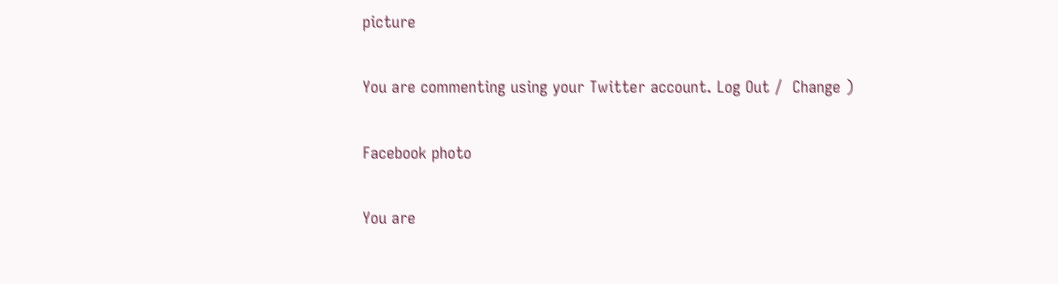picture

You are commenting using your Twitter account. Log Out /  Change )

Facebook photo

You are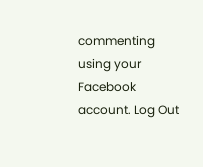commenting using your Facebook account. Log Out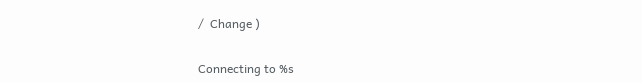/  Change )


Connecting to %s